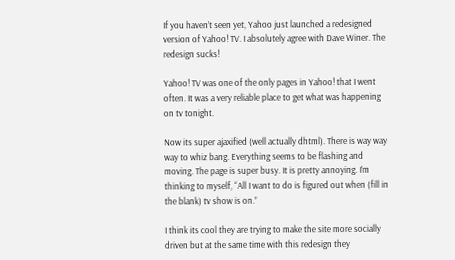If you haven’t seen yet, Yahoo just launched a redesigned version of Yahoo! TV. I absolutely agree with Dave Winer. The redesign sucks!

Yahoo! TV was one of the only pages in Yahoo! that I went often. It was a very reliable place to get what was happening on tv tonight.

Now its super ajaxified (well actually dhtml). There is way way way to whiz bang. Everything seems to be flashing and moving. The page is super busy. It is pretty annoying. I’m thinking to myself, “All I want to do is figured out when (fill in the blank) tv show is on.”

I think its cool they are trying to make the site more socially driven but at the same time with this redesign they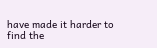have made it harder to find the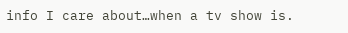info I care about…when a tv show is.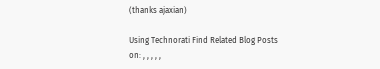(thanks ajaxian)

Using Technorati Find Related Blog Posts on: , , , , ,